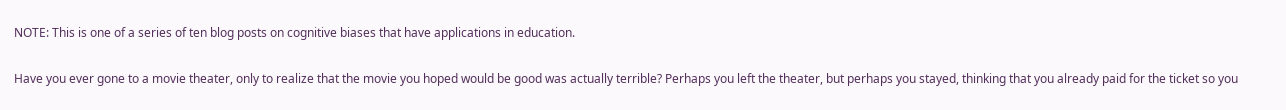NOTE: This is one of a series of ten blog posts on cognitive biases that have applications in education.

Have you ever gone to a movie theater, only to realize that the movie you hoped would be good was actually terrible? Perhaps you left the theater, but perhaps you stayed, thinking that you already paid for the ticket so you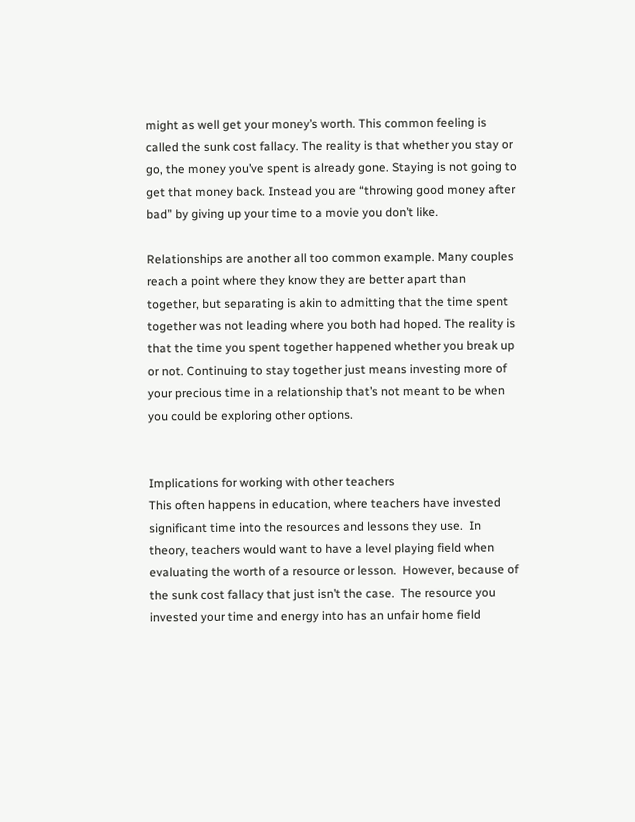might as well get your money’s worth. This common feeling is called the sunk cost fallacy. The reality is that whether you stay or go, the money you’ve spent is already gone. Staying is not going to get that money back. Instead you are “throwing good money after bad” by giving up your time to a movie you don’t like.

Relationships are another all too common example. Many couples reach a point where they know they are better apart than together, but separating is akin to admitting that the time spent together was not leading where you both had hoped. The reality is that the time you spent together happened whether you break up or not. Continuing to stay together just means investing more of your precious time in a relationship that’s not meant to be when you could be exploring other options.


Implications for working with other teachers
This often happens in education, where teachers have invested significant time into the resources and lessons they use.  In theory, teachers would want to have a level playing field when evaluating the worth of a resource or lesson.  However, because of the sunk cost fallacy that just isn’t the case.  The resource you invested your time and energy into has an unfair home field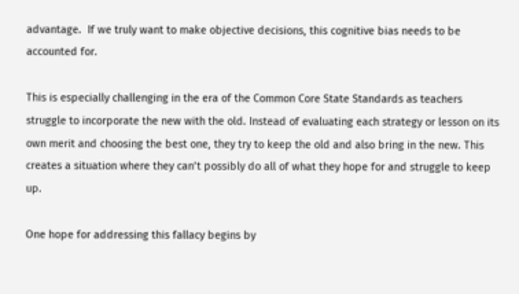advantage.  If we truly want to make objective decisions, this cognitive bias needs to be accounted for.

This is especially challenging in the era of the Common Core State Standards as teachers struggle to incorporate the new with the old. Instead of evaluating each strategy or lesson on its own merit and choosing the best one, they try to keep the old and also bring in the new. This creates a situation where they can’t possibly do all of what they hope for and struggle to keep up.

One hope for addressing this fallacy begins by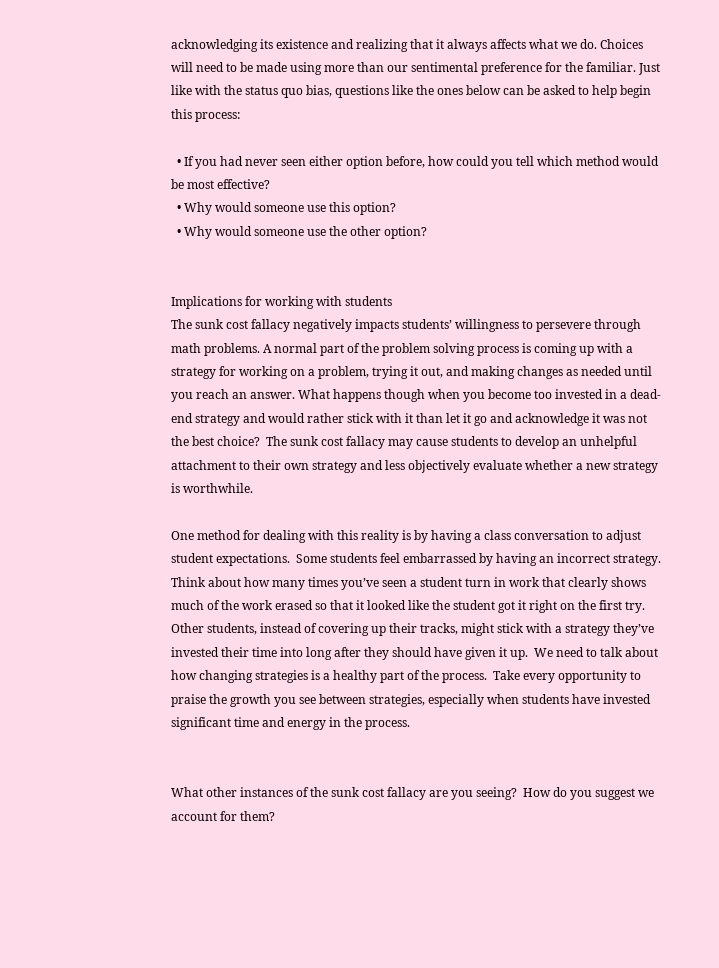acknowledging its existence and realizing that it always affects what we do. Choices will need to be made using more than our sentimental preference for the familiar. Just like with the status quo bias, questions like the ones below can be asked to help begin this process:

  • If you had never seen either option before, how could you tell which method would be most effective?
  • Why would someone use this option?
  • Why would someone use the other option?


Implications for working with students
The sunk cost fallacy negatively impacts students’ willingness to persevere through math problems. A normal part of the problem solving process is coming up with a strategy for working on a problem, trying it out, and making changes as needed until you reach an answer. What happens though when you become too invested in a dead-end strategy and would rather stick with it than let it go and acknowledge it was not the best choice?  The sunk cost fallacy may cause students to develop an unhelpful attachment to their own strategy and less objectively evaluate whether a new strategy is worthwhile.

One method for dealing with this reality is by having a class conversation to adjust student expectations.  Some students feel embarrassed by having an incorrect strategy.  Think about how many times you’ve seen a student turn in work that clearly shows much of the work erased so that it looked like the student got it right on the first try.  Other students, instead of covering up their tracks, might stick with a strategy they’ve invested their time into long after they should have given it up.  We need to talk about how changing strategies is a healthy part of the process.  Take every opportunity to praise the growth you see between strategies, especially when students have invested significant time and energy in the process.


What other instances of the sunk cost fallacy are you seeing?  How do you suggest we account for them?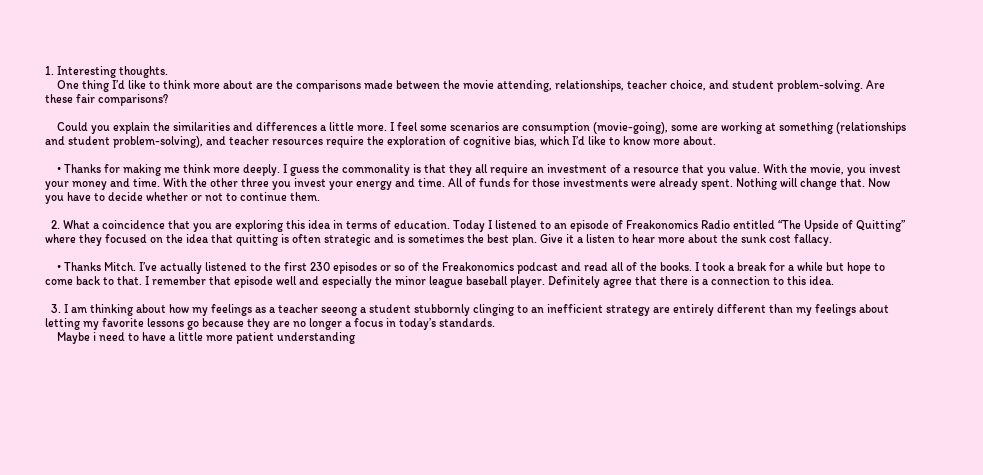1. Interesting thoughts.
    One thing I’d like to think more about are the comparisons made between the movie attending, relationships, teacher choice, and student problem-solving. Are these fair comparisons?

    Could you explain the similarities and differences a little more. I feel some scenarios are consumption (movie-going), some are working at something (relationships and student problem-solving), and teacher resources require the exploration of cognitive bias, which I’d like to know more about.

    • Thanks for making me think more deeply. I guess the commonality is that they all require an investment of a resource that you value. With the movie, you invest your money and time. With the other three you invest your energy and time. All of funds for those investments were already spent. Nothing will change that. Now you have to decide whether or not to continue them.

  2. What a coincidence that you are exploring this idea in terms of education. Today I listened to an episode of Freakonomics Radio entitled “The Upside of Quitting” where they focused on the idea that quitting is often strategic and is sometimes the best plan. Give it a listen to hear more about the sunk cost fallacy.

    • Thanks Mitch. I’ve actually listened to the first 230 episodes or so of the Freakonomics podcast and read all of the books. I took a break for a while but hope to come back to that. I remember that episode well and especially the minor league baseball player. Definitely agree that there is a connection to this idea.

  3. I am thinking about how my feelings as a teacher seeong a student stubbornly clinging to an inefficient strategy are entirely different than my feelings about letting my favorite lessons go because they are no longer a focus in today’s standards.
    Maybe i need to have a little more patient understanding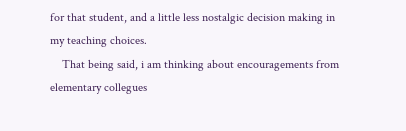for that student, and a little less nostalgic decision making in my teaching choices.
    That being said, i am thinking about encouragements from elementary collegues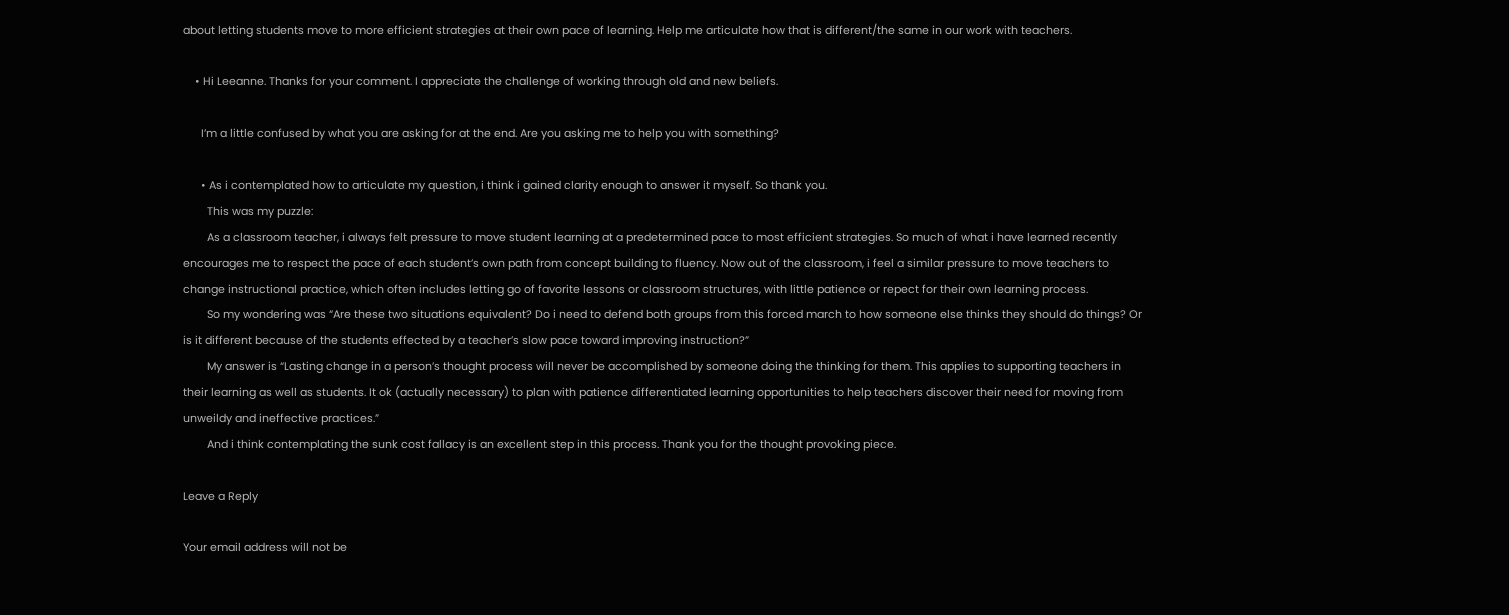about letting students move to more efficient strategies at their own pace of learning. Help me articulate how that is different/the same in our work with teachers.

    • Hi Leeanne. Thanks for your comment. I appreciate the challenge of working through old and new beliefs.

      I’m a little confused by what you are asking for at the end. Are you asking me to help you with something?

      • As i contemplated how to articulate my question, i think i gained clarity enough to answer it myself. So thank you.
        This was my puzzle:
        As a classroom teacher, i always felt pressure to move student learning at a predetermined pace to most efficient strategies. So much of what i have learned recently encourages me to respect the pace of each student’s own path from concept building to fluency. Now out of the classroom, i feel a similar pressure to move teachers to change instructional practice, which often includes letting go of favorite lessons or classroom structures, with little patience or repect for their own learning process.
        So my wondering was “Are these two situations equivalent? Do i need to defend both groups from this forced march to how someone else thinks they should do things? Or is it different because of the students effected by a teacher’s slow pace toward improving instruction?”
        My answer is “Lasting change in a person’s thought process will never be accomplished by someone doing the thinking for them. This applies to supporting teachers in their learning as well as students. It ok (actually necessary) to plan with patience differentiated learning opportunities to help teachers discover their need for moving from unweildy and ineffective practices.”
        And i think contemplating the sunk cost fallacy is an excellent step in this process. Thank you for the thought provoking piece.

Leave a Reply

Your email address will not be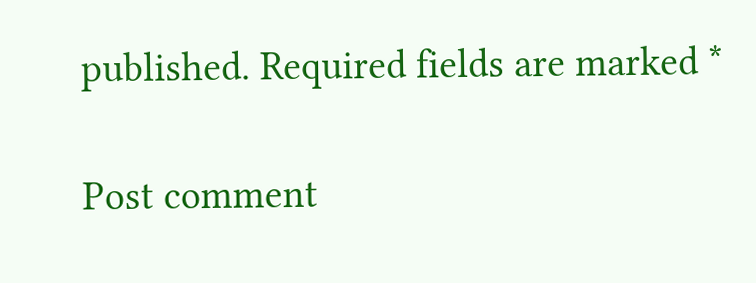published. Required fields are marked *

Post comment